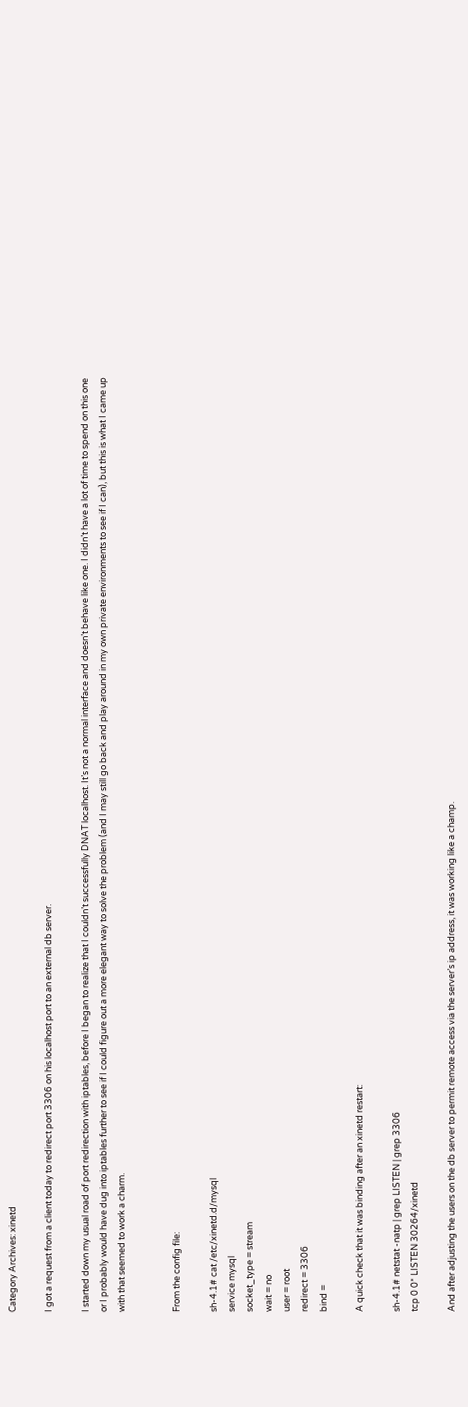Category Archives: xinetd

I got a request from a client today to redirect port 3306 on his localhost port to an external db server.

I started down my usual road of port redirection with iptables, before I began to realize that I couldn’t successfully DNAT localhost. It’s not a normal interface and doesn’t behave like one. I didn’t have a lot of time to spend on this one or I probably would have dug into iptables further to see if I could figure out a more elegant way to solve the problem (and I may still go back and play around in my own private environments to see if I can), but this is what I came up with that seemed to work a charm.


From the config file:

sh-4.1# cat /etc/xinetd.d/mysql
service mysql
socket_type = stream
wait = no
user = root
redirect = 3306
bind =

A quick check that it was binding after an xinetd restart:

sh-4.1# netstat -natp | grep LISTEN | grep 3306
tcp 0 0* LISTEN 30264/xinetd

And after adjusting the users on the db server to permit remote access via the server’s ip address, it was working like a champ.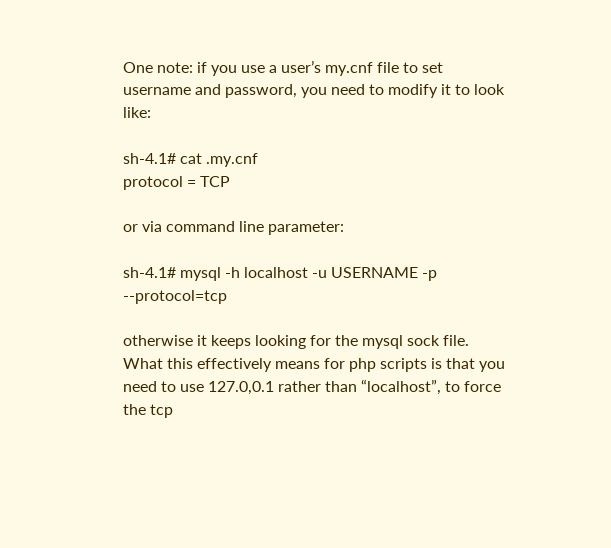One note: if you use a user’s my.cnf file to set username and password, you need to modify it to look like:

sh-4.1# cat .my.cnf
protocol = TCP

or via command line parameter:

sh-4.1# mysql -h localhost -u USERNAME -p --protocol=tcp

otherwise it keeps looking for the mysql sock file. What this effectively means for php scripts is that you need to use 127.0,0.1 rather than “localhost”, to force the tcp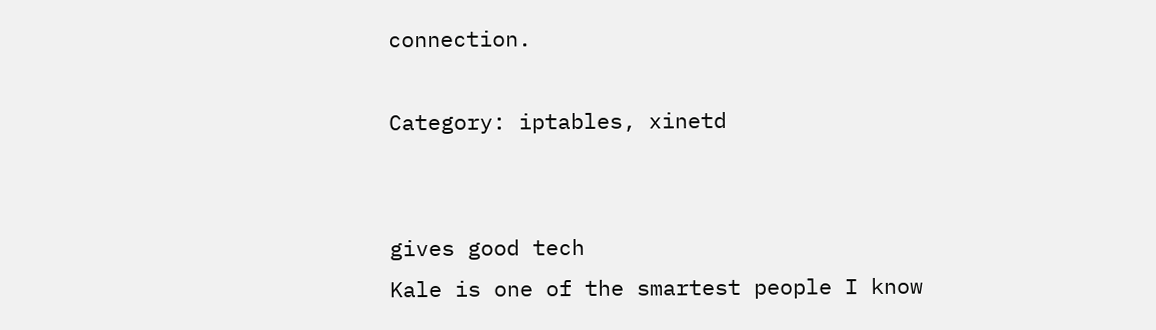connection.

Category: iptables, xinetd


gives good tech
Kale is one of the smartest people I know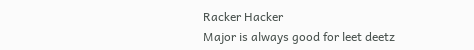Racker Hacker
Major is always good for leet deetz